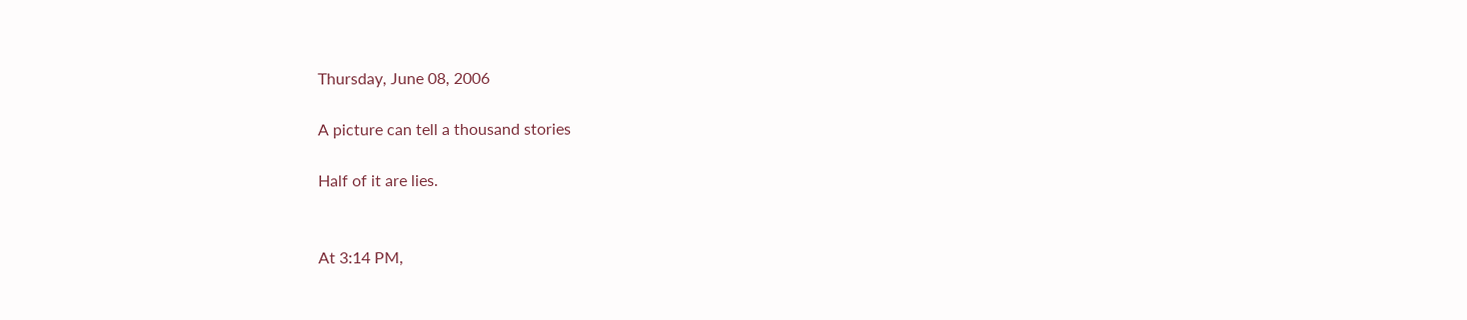Thursday, June 08, 2006

A picture can tell a thousand stories

Half of it are lies.


At 3:14 PM,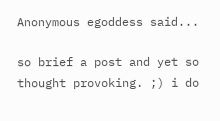Anonymous egoddess said...

so brief a post and yet so thought provoking. ;) i do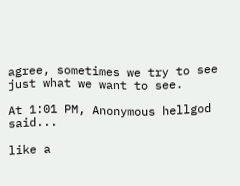agree, sometimes we try to see just what we want to see.

At 1:01 PM, Anonymous hellgod said...

like a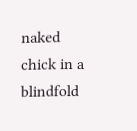naked chick in a blindfold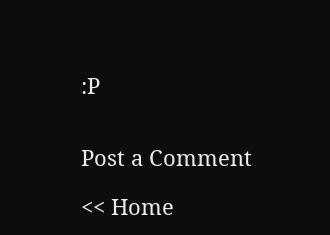:P


Post a Comment

<< Home